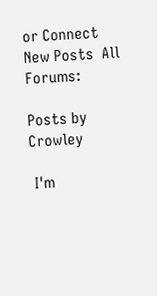or Connect
New Posts  All Forums:

Posts by Crowley

 I'm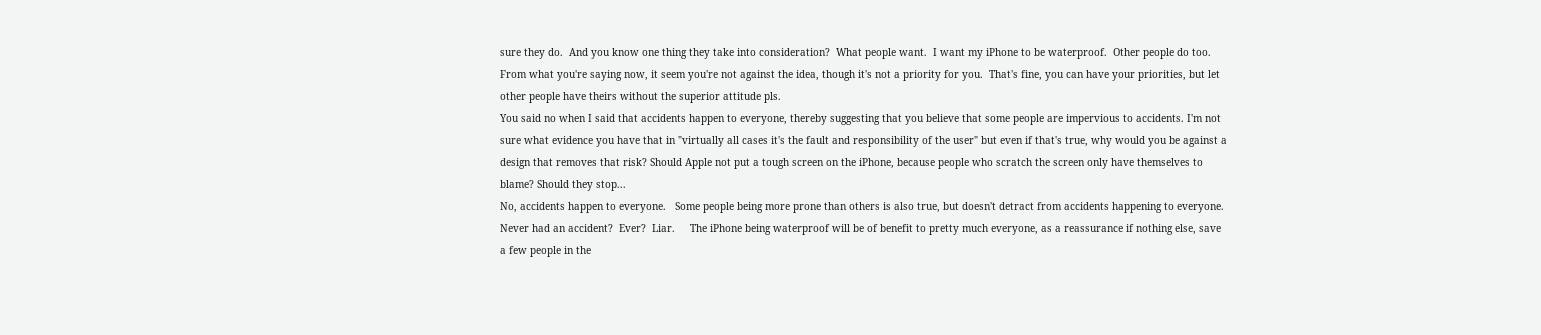sure they do.  And you know one thing they take into consideration?  What people want.  I want my iPhone to be waterproof.  Other people do too.  From what you're saying now, it seem you're not against the idea, though it's not a priority for you.  That's fine, you can have your priorities, but let other people have theirs without the superior attitude pls.
You said no when I said that accidents happen to everyone, thereby suggesting that you believe that some people are impervious to accidents. I'm not sure what evidence you have that in "virtually all cases it's the fault and responsibility of the user" but even if that's true, why would you be against a design that removes that risk? Should Apple not put a tough screen on the iPhone, because people who scratch the screen only have themselves to blame? Should they stop...
No, accidents happen to everyone.   Some people being more prone than others is also true, but doesn't detract from accidents happening to everyone.   Never had an accident?  Ever?  Liar.     The iPhone being waterproof will be of benefit to pretty much everyone, as a reassurance if nothing else, save a few people in the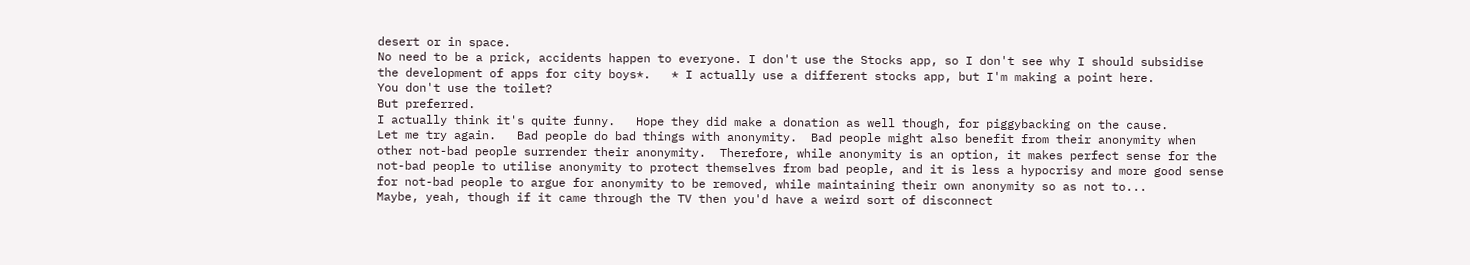desert or in space.
No need to be a prick, accidents happen to everyone. I don't use the Stocks app, so I don't see why I should subsidise the development of apps for city boys*.   * I actually use a different stocks app, but I'm making a point here.
You don't use the toilet?
But preferred.
I actually think it's quite funny.   Hope they did make a donation as well though, for piggybacking on the cause.
Let me try again.   Bad people do bad things with anonymity.  Bad people might also benefit from their anonymity when other not-bad people surrender their anonymity.  Therefore, while anonymity is an option, it makes perfect sense for the not-bad people to utilise anonymity to protect themselves from bad people, and it is less a hypocrisy and more good sense for not-bad people to argue for anonymity to be removed, while maintaining their own anonymity so as not to...
Maybe, yeah, though if it came through the TV then you'd have a weird sort of disconnect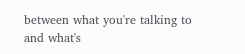between what you're talking to and what's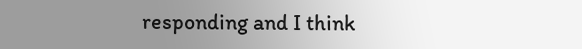responding and I think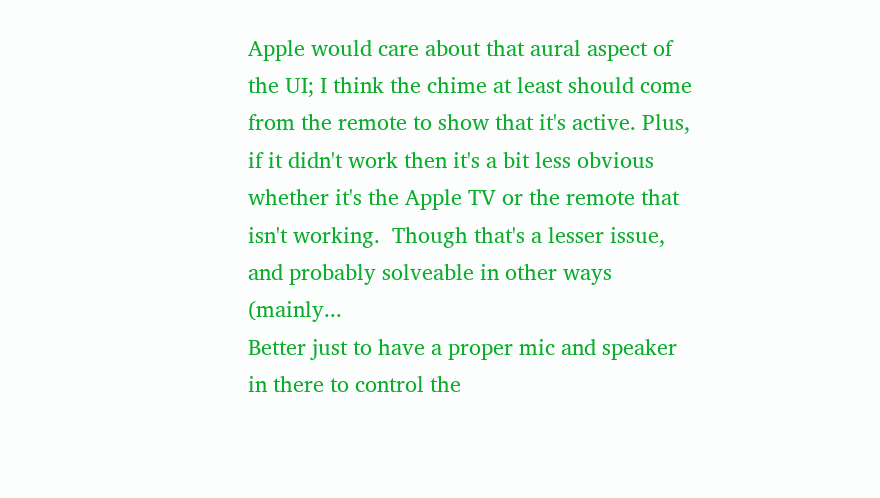Apple would care about that aural aspect of the UI; I think the chime at least should come from the remote to show that it's active. Plus, if it didn't work then it's a bit less obvious whether it's the Apple TV or the remote that isn't working.  Though that's a lesser issue, and probably solveable in other ways (mainly...
Better just to have a proper mic and speaker in there to control the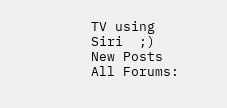TV using Siri  ;)
New Posts  All Forums: